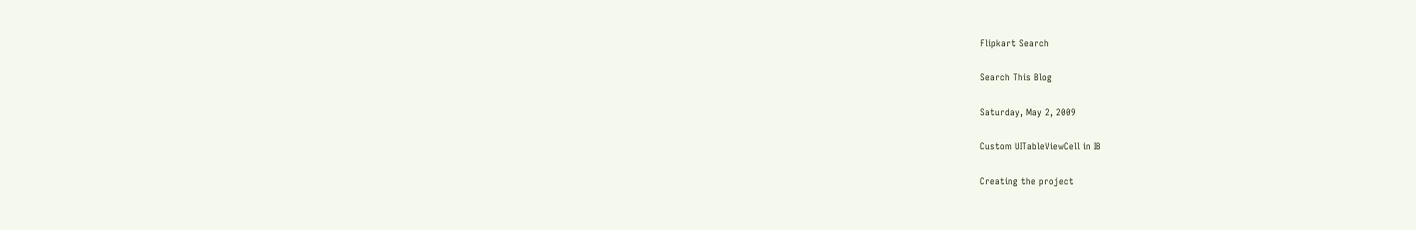Flipkart Search

Search This Blog

Saturday, May 2, 2009

Custom UITableViewCell in IB

Creating the project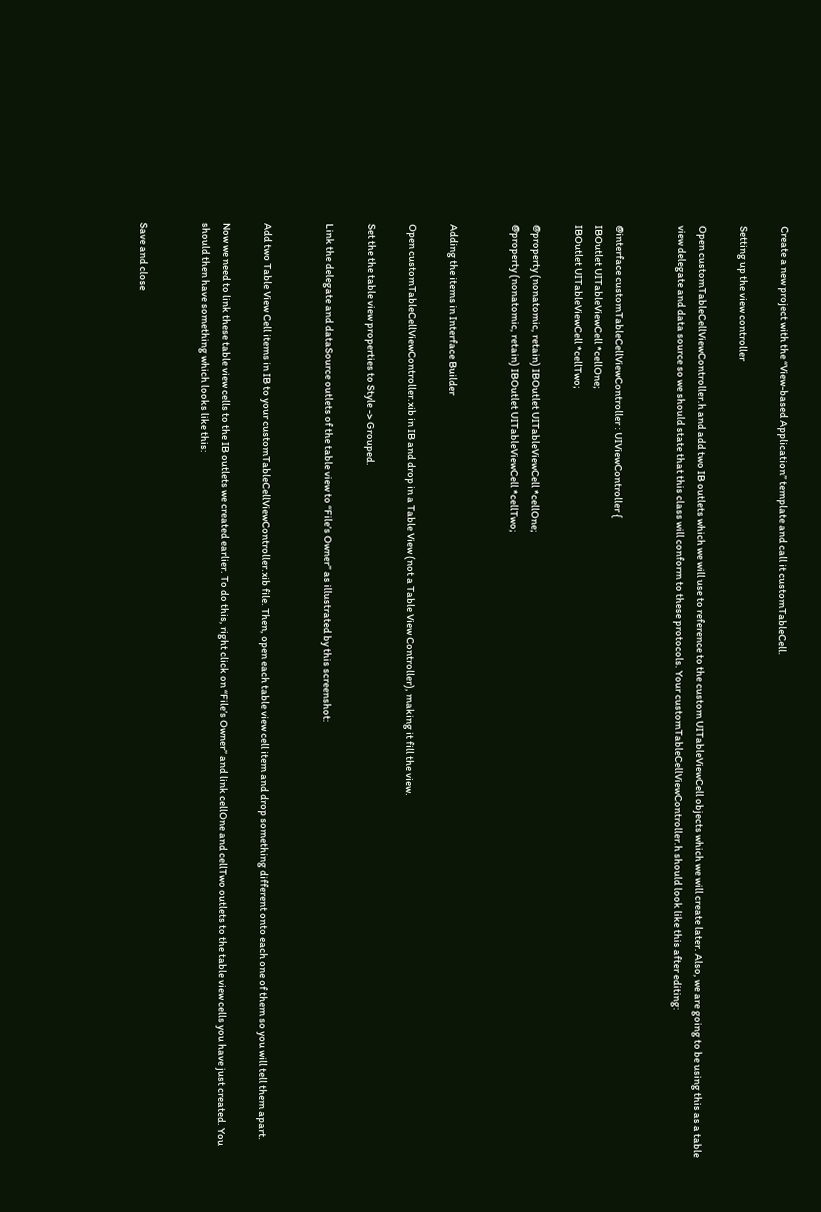Create a new project with the “View-based Application” template and call it customTableCell.

Setting up the view controller

Open customTableCellViewController.h and add two IB outlets which we will use to reference to the custom UITableViewCell objects which we will create later. Also, we are going to be using this as a table view delegate and data source so we should state that this class will conform to these protocols. Your customTableCellViewController.h should look like this after editing:


@interface customTableCellViewController : UIViewController {
IBOutlet UITableViewCell *cellOne;
IBOutlet UITableViewCell *cellTwo;

@property (nonatomic, retain) IBOutlet UITableViewCell *cellOne;
@property (nonatomic, retain) IBOutlet UITableViewCell *cellTwo;


Adding the items in Interface Builder

Open customTableCellViewController.xib in IB and drop in a Table View (not a Table View Controller), making it fill the view.

Set the the table view properties to Style -> Grouped.

Link the delegate and dataSource outlets of the table view to “File’s Owner” as illustrated by this screenshot:


Add two Table View Cell items in IB to your customTableCellViewController.xib file. Then, open each table view cell item and drop something different onto each one of them so you will tell them apart.

Now we need to link these table view cells to the IB outlets we created earlier. To do this, right click on “File’s Owner” and link cellOne and cellTwo outlets to the table view cells you have just created. You should then have something which looks like this:


Save and close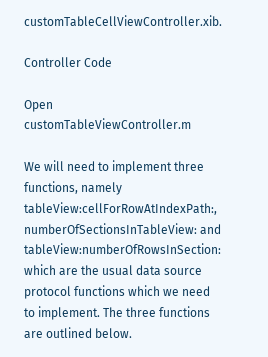customTableCellViewController.xib.

Controller Code

Open customTableViewController.m

We will need to implement three functions, namely tableView:cellForRowAtIndexPath:, numberOfSectionsInTableView: and tableView:numberOfRowsInSection: which are the usual data source protocol functions which we need to implement. The three functions are outlined below.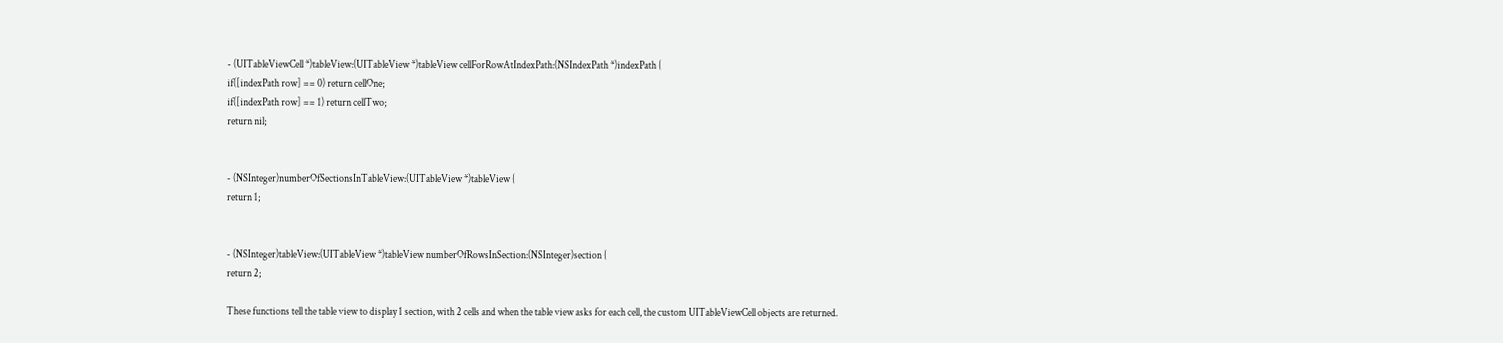- (UITableViewCell *)tableView:(UITableView *)tableView cellForRowAtIndexPath:(NSIndexPath *)indexPath {
if([indexPath row] == 0) return cellOne;
if([indexPath row] == 1) return cellTwo;
return nil;


- (NSInteger)numberOfSectionsInTableView:(UITableView *)tableView {
return 1;


- (NSInteger)tableView:(UITableView *)tableView numberOfRowsInSection:(NSInteger)section {
return 2;

These functions tell the table view to display 1 section, with 2 cells and when the table view asks for each cell, the custom UITableViewCell objects are returned.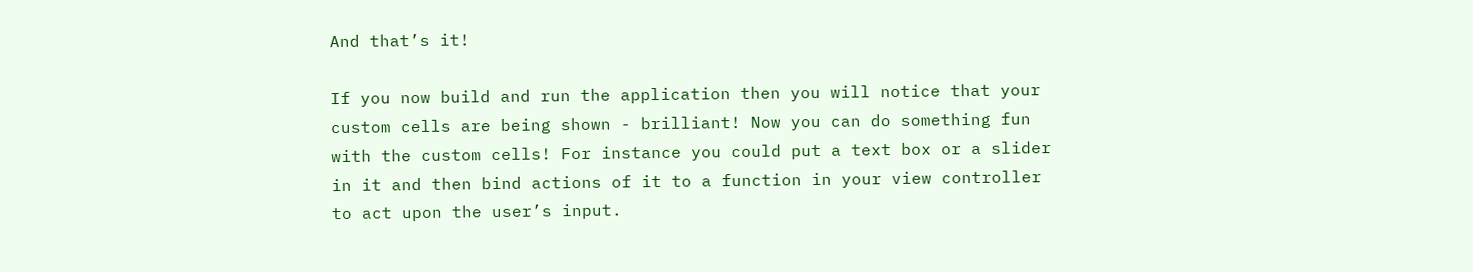And that’s it!

If you now build and run the application then you will notice that your custom cells are being shown - brilliant! Now you can do something fun with the custom cells! For instance you could put a text box or a slider in it and then bind actions of it to a function in your view controller to act upon the user’s input.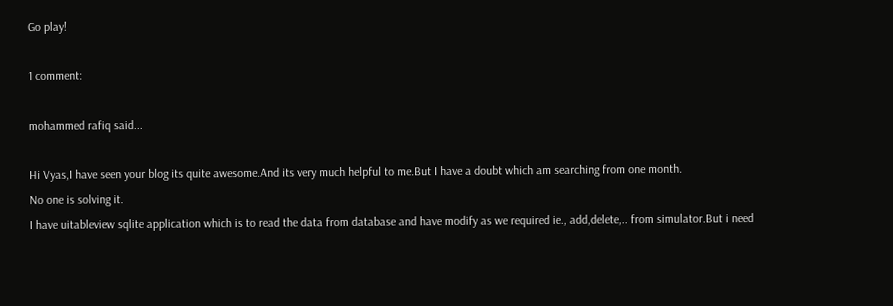Go play!

1 comment:

mohammed rafiq said...

Hi Vyas,I have seen your blog its quite awesome.And its very much helpful to me.But I have a doubt which am searching from one month.
No one is solving it.
I have uitableview sqlite application which is to read the data from database and have modify as we required ie., add,delete,.. from simulator.But i need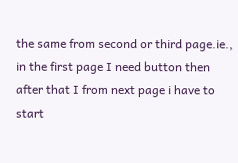the same from second or third page.ie., in the first page I need button then after that I from next page i have to start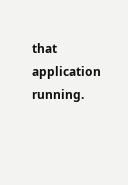that application running.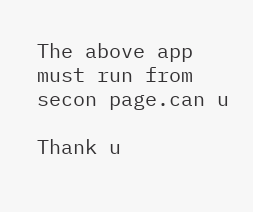The above app must run from secon page.can u

Thank u